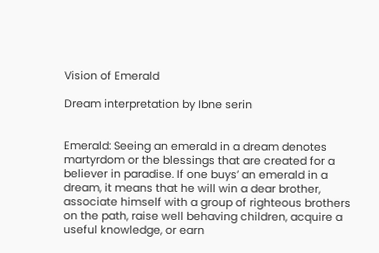Vision of Emerald

Dream interpretation by Ibne serin


Emerald: Seeing an emerald in a dream denotes martyrdom or the blessings that are created for a believer in paradise. If one buys’ an emerald in a dream, it means that he will win a dear brother, associate himself with a group of righteous brothers on the path, raise well behaving children, acquire a useful knowledge, or earn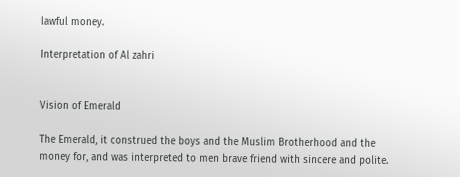lawful money.

Interpretation of Al zahri


Vision of Emerald

The Emerald, it construed the boys and the Muslim Brotherhood and the money for, and was interpreted to men brave friend with sincere and polite.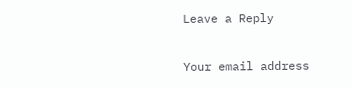Leave a Reply

Your email address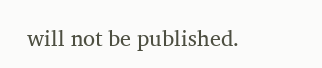will not be published.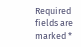Required fields are marked *